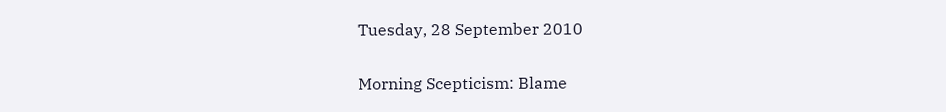Tuesday, 28 September 2010

Morning Scepticism: Blame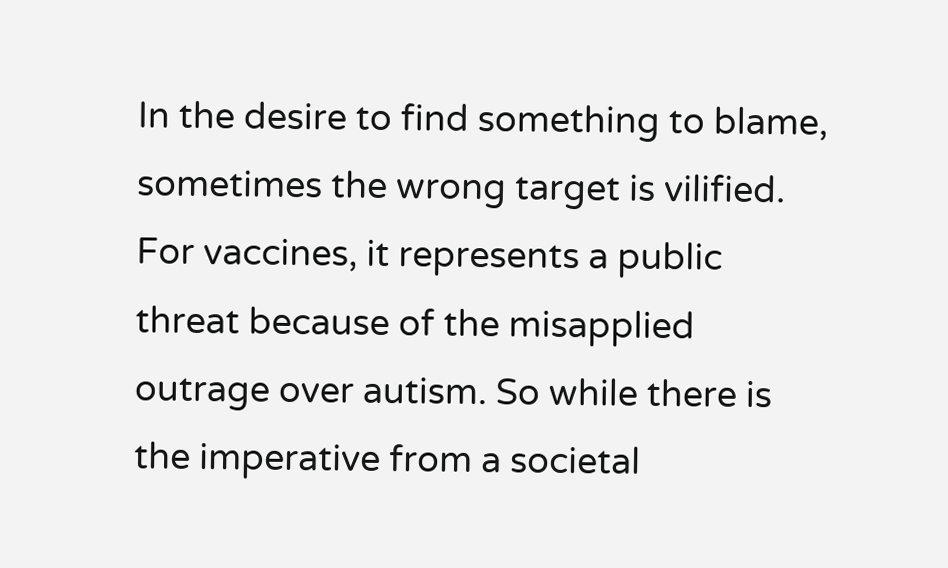In the desire to find something to blame, sometimes the wrong target is vilified. For vaccines, it represents a public threat because of the misapplied outrage over autism. So while there is the imperative from a societal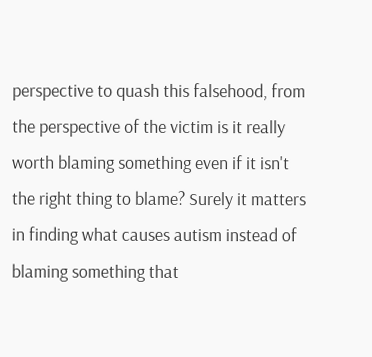perspective to quash this falsehood, from the perspective of the victim is it really worth blaming something even if it isn't the right thing to blame? Surely it matters in finding what causes autism instead of blaming something that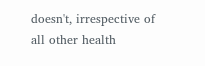doesn't, irrespective of all other health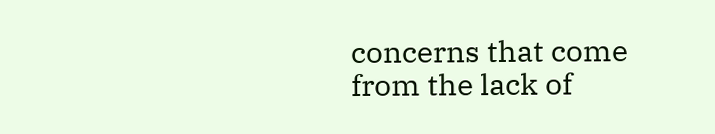concerns that come from the lack of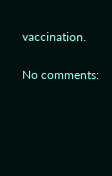vaccination.

No comments: